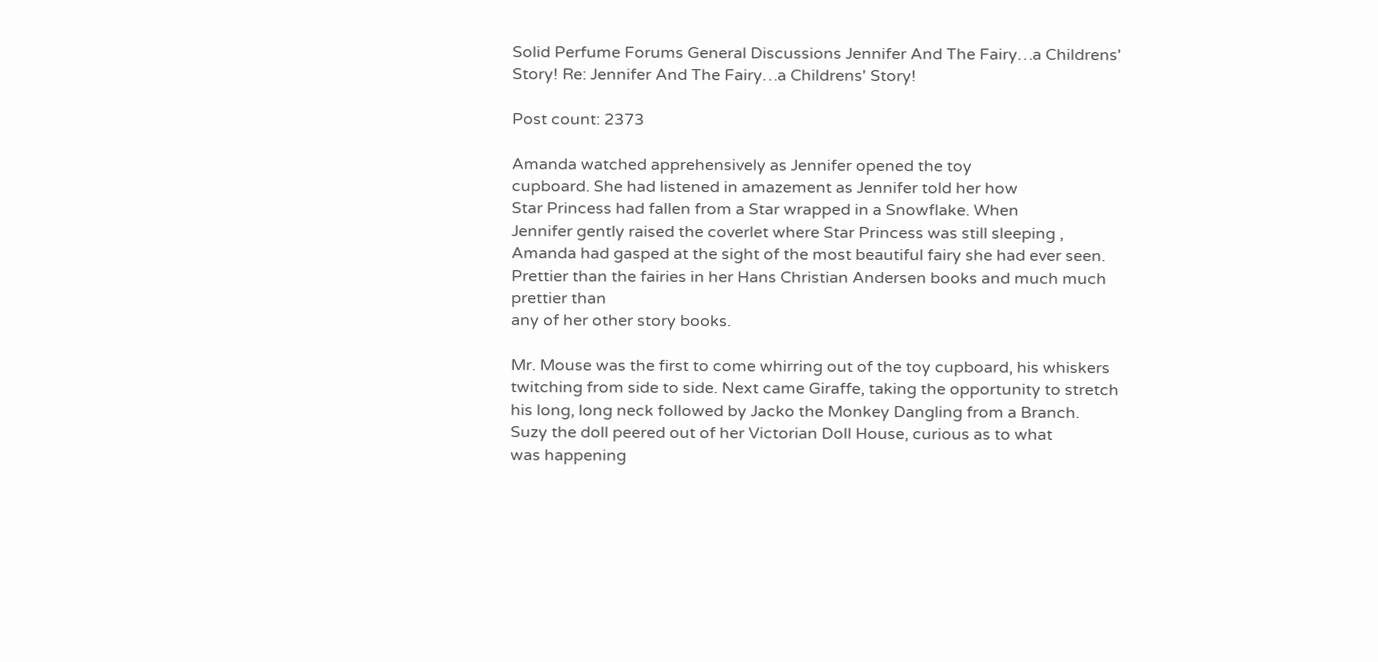Solid Perfume Forums General Discussions Jennifer And The Fairy…a Childrens' Story! Re: Jennifer And The Fairy…a Childrens' Story!

Post count: 2373

Amanda watched apprehensively as Jennifer opened the toy
cupboard. She had listened in amazement as Jennifer told her how
Star Princess had fallen from a Star wrapped in a Snowflake. When
Jennifer gently raised the coverlet where Star Princess was still sleeping , Amanda had gasped at the sight of the most beautiful fairy she had ever seen. Prettier than the fairies in her Hans Christian Andersen books and much much prettier than
any of her other story books.

Mr. Mouse was the first to come whirring out of the toy cupboard, his whiskers twitching from side to side. Next came Giraffe, taking the opportunity to stretch his long, long neck followed by Jacko the Monkey Dangling from a Branch.
Suzy the doll peered out of her Victorian Doll House, curious as to what
was happening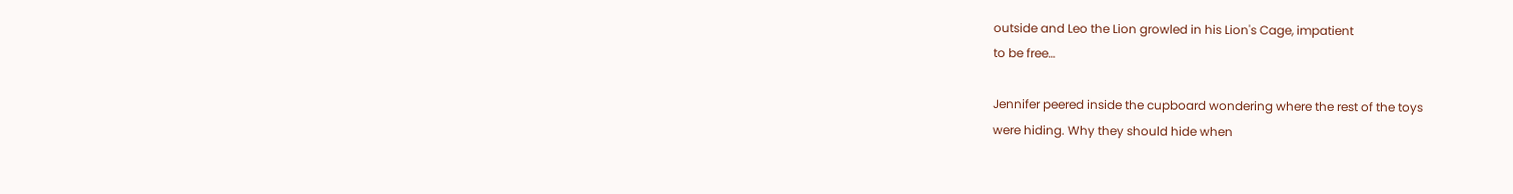outside and Leo the Lion growled in his Lion's Cage, impatient
to be free…

Jennifer peered inside the cupboard wondering where the rest of the toys
were hiding. Why they should hide when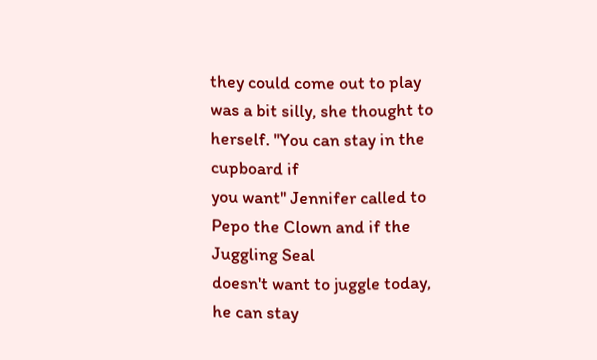they could come out to play
was a bit silly, she thought to herself. ''You can stay in the cupboard if
you want'' Jennifer called to Pepo the Clown and if the Juggling Seal
doesn't want to juggle today, he can stay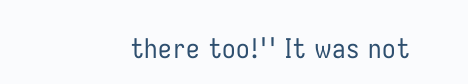there too!'' It was not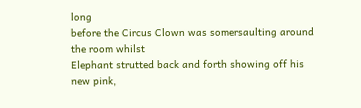long
before the Circus Clown was somersaulting around the room whilst
Elephant strutted back and forth showing off his new pink,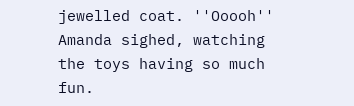jewelled coat. ''Ooooh'' Amanda sighed, watching the toys having so much fun.